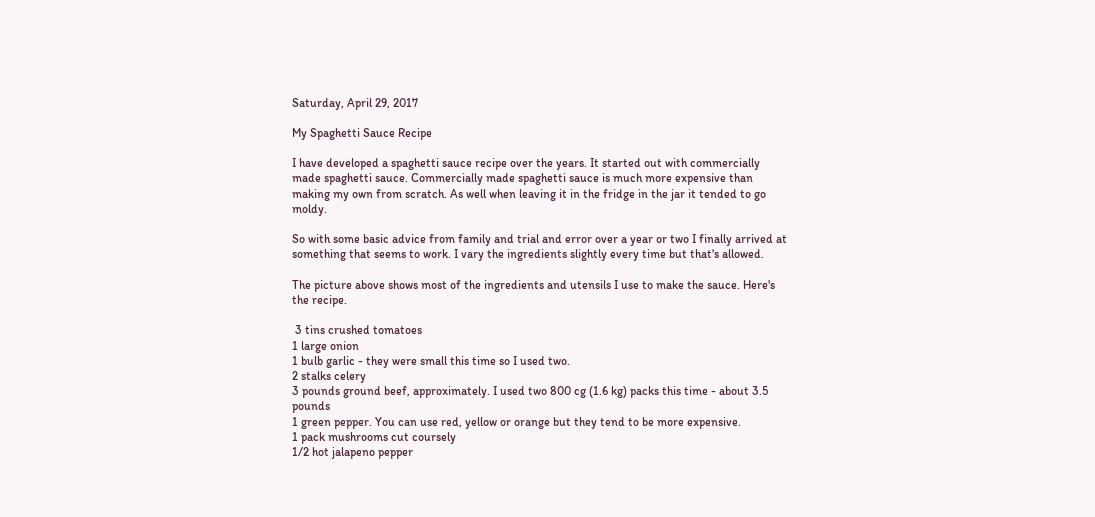Saturday, April 29, 2017

My Spaghetti Sauce Recipe

I have developed a spaghetti sauce recipe over the years. It started out with commercially made spaghetti sauce. Commercially made spaghetti sauce is much more expensive than making my own from scratch. As well when leaving it in the fridge in the jar it tended to go moldy.

So with some basic advice from family and trial and error over a year or two I finally arrived at something that seems to work. I vary the ingredients slightly every time but that's allowed.

The picture above shows most of the ingredients and utensils I use to make the sauce. Here's the recipe.

 3 tins crushed tomatoes
1 large onion
1 bulb garlic - they were small this time so I used two.
2 stalks celery
3 pounds ground beef, approximately. I used two 800 cg (1.6 kg) packs this time - about 3.5 pounds
1 green pepper. You can use red, yellow or orange but they tend to be more expensive.
1 pack mushrooms cut coursely
1/2 hot jalapeno pepper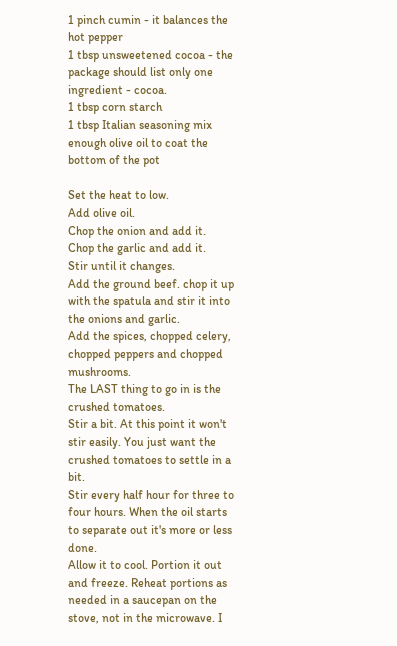1 pinch cumin - it balances the hot pepper
1 tbsp unsweetened cocoa - the package should list only one ingredient - cocoa.
1 tbsp corn starch
1 tbsp Italian seasoning mix
enough olive oil to coat the bottom of the pot

Set the heat to low.
Add olive oil.
Chop the onion and add it.
Chop the garlic and add it.
Stir until it changes.
Add the ground beef. chop it up with the spatula and stir it into the onions and garlic.
Add the spices, chopped celery, chopped peppers and chopped mushrooms.
The LAST thing to go in is the crushed tomatoes.
Stir a bit. At this point it won't stir easily. You just want the crushed tomatoes to settle in a bit.
Stir every half hour for three to four hours. When the oil starts to separate out it's more or less done.
Allow it to cool. Portion it out and freeze. Reheat portions as needed in a saucepan on the stove, not in the microwave. I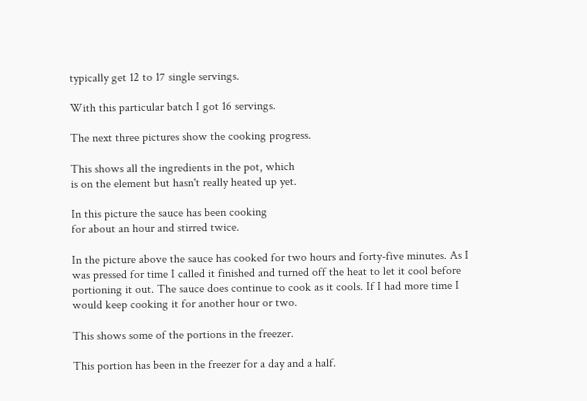typically get 12 to 17 single servings.

With this particular batch I got 16 servings.

The next three pictures show the cooking progress.

This shows all the ingredients in the pot, which
is on the element but hasn't really heated up yet.

In this picture the sauce has been cooking
for about an hour and stirred twice.

In the picture above the sauce has cooked for two hours and forty-five minutes. As I was pressed for time I called it finished and turned off the heat to let it cool before portioning it out. The sauce does continue to cook as it cools. If I had more time I would keep cooking it for another hour or two.

This shows some of the portions in the freezer.

This portion has been in the freezer for a day and a half.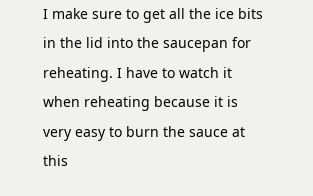I make sure to get all the ice bits in the lid into the saucepan for reheating. I have to watch it when reheating because it is very easy to burn the sauce at this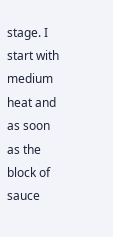stage. I start with medium heat and as soon as the block of sauce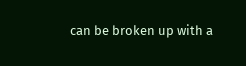can be broken up with a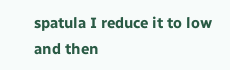spatula I reduce it to low and then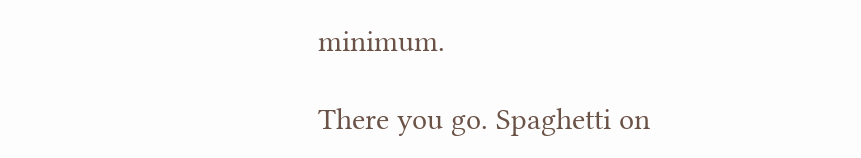minimum.

There you go. Spaghetti on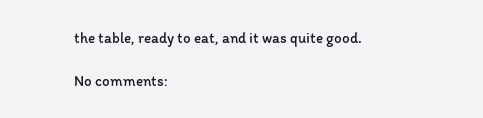the table, ready to eat, and it was quite good.

No comments: